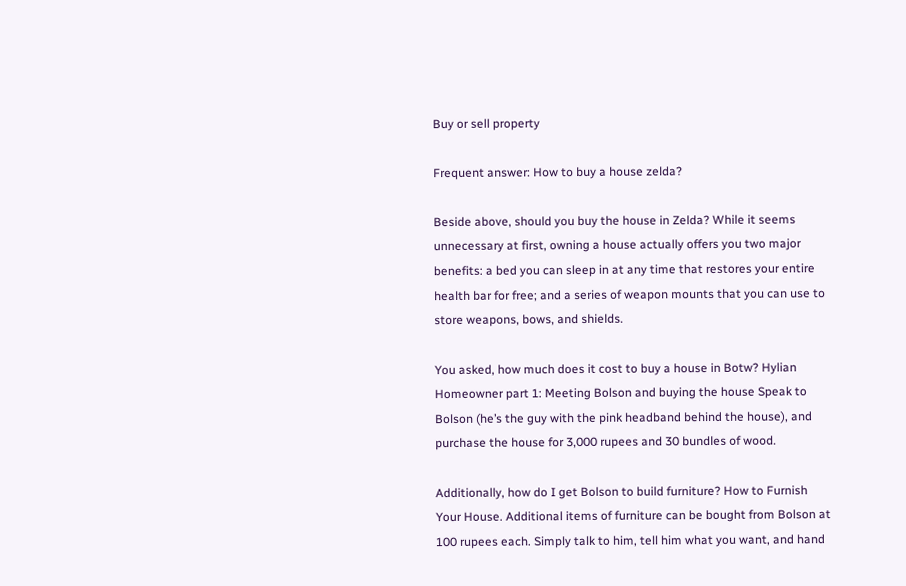Buy or sell property

Frequent answer: How to buy a house zelda?

Beside above, should you buy the house in Zelda? While it seems unnecessary at first, owning a house actually offers you two major benefits: a bed you can sleep in at any time that restores your entire health bar for free; and a series of weapon mounts that you can use to store weapons, bows, and shields.

You asked, how much does it cost to buy a house in Botw? Hylian Homeowner part 1: Meeting Bolson and buying the house Speak to Bolson (he’s the guy with the pink headband behind the house), and purchase the house for 3,000 rupees and 30 bundles of wood.

Additionally, how do I get Bolson to build furniture? How to Furnish Your House. Additional items of furniture can be bought from Bolson at 100 rupees each. Simply talk to him, tell him what you want, and hand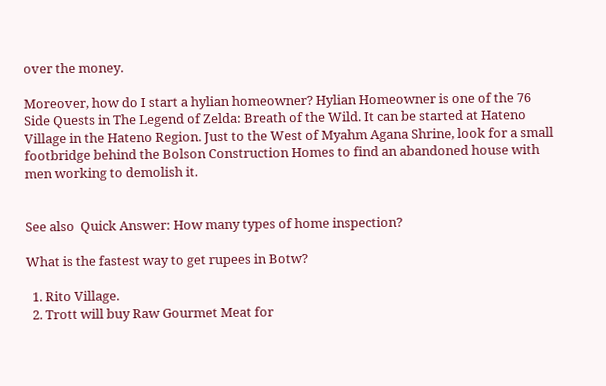over the money.

Moreover, how do I start a hylian homeowner? Hylian Homeowner is one of the 76 Side Quests in The Legend of Zelda: Breath of the Wild. It can be started at Hateno Village in the Hateno Region. Just to the West of Myahm Agana Shrine, look for a small footbridge behind the Bolson Construction Homes to find an abandoned house with men working to demolish it.


See also  Quick Answer: How many types of home inspection?

What is the fastest way to get rupees in Botw?

  1. Rito Village.
  2. Trott will buy Raw Gourmet Meat for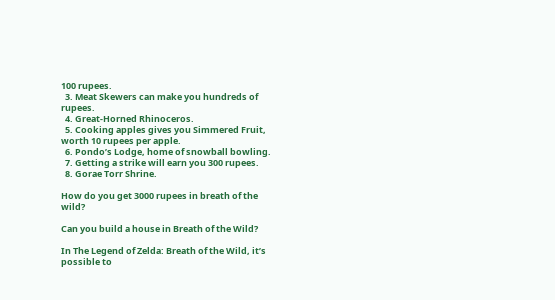100 rupees.
  3. Meat Skewers can make you hundreds of rupees.
  4. Great-Horned Rhinoceros.
  5. Cooking apples gives you Simmered Fruit, worth 10 rupees per apple.
  6. Pondo’s Lodge, home of snowball bowling.
  7. Getting a strike will earn you 300 rupees.
  8. Gorae Torr Shrine.

How do you get 3000 rupees in breath of the wild?

Can you build a house in Breath of the Wild?

In The Legend of Zelda: Breath of the Wild, it’s possible to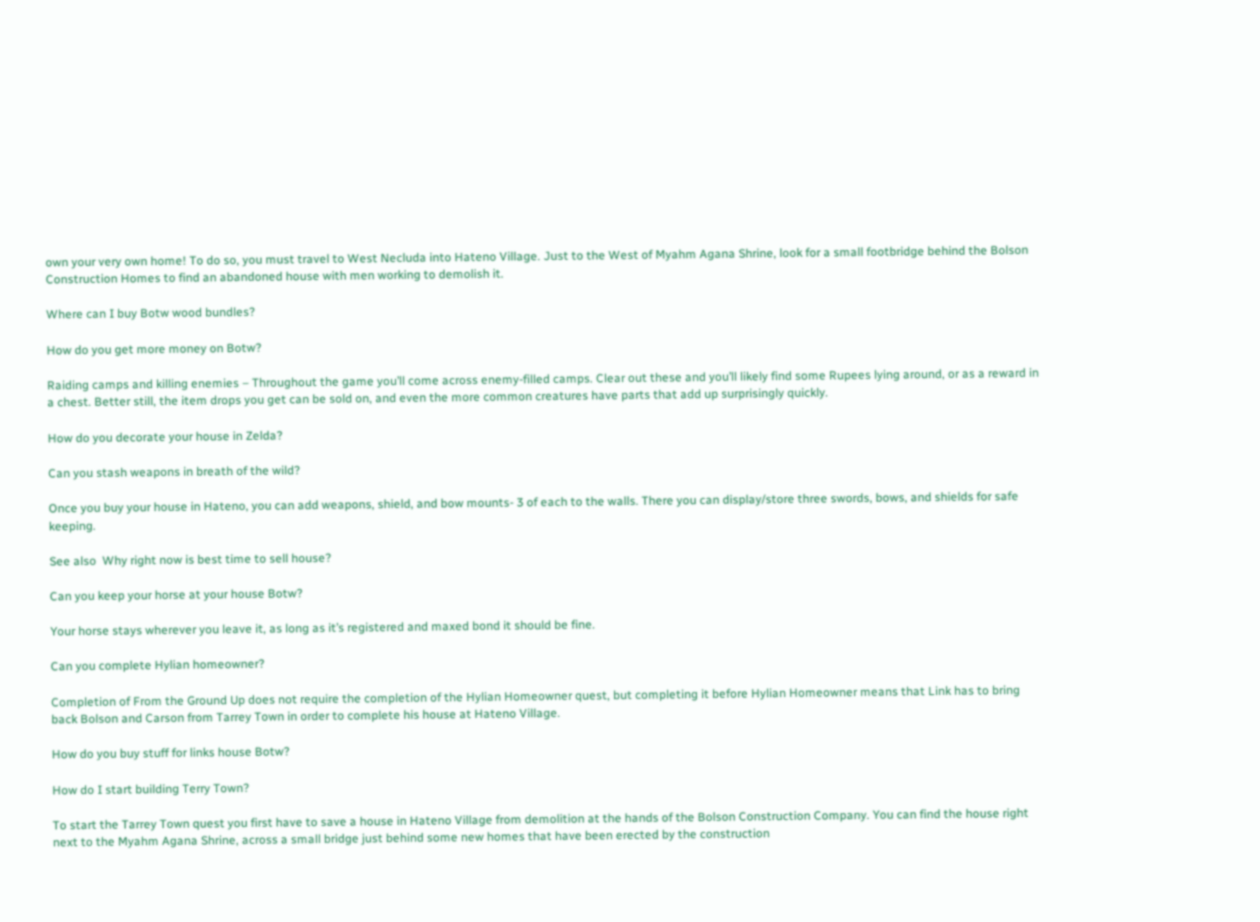own your very own home! To do so, you must travel to West Necluda into Hateno Village. Just to the West of Myahm Agana Shrine, look for a small footbridge behind the Bolson Construction Homes to find an abandoned house with men working to demolish it.

Where can I buy Botw wood bundles?

How do you get more money on Botw?

Raiding camps and killing enemies – Throughout the game you’ll come across enemy-filled camps. Clear out these and you’ll likely find some Rupees lying around, or as a reward in a chest. Better still, the item drops you get can be sold on, and even the more common creatures have parts that add up surprisingly quickly.

How do you decorate your house in Zelda?

Can you stash weapons in breath of the wild?

Once you buy your house in Hateno, you can add weapons, shield, and bow mounts- 3 of each to the walls. There you can display/store three swords, bows, and shields for safe keeping.

See also  Why right now is best time to sell house?

Can you keep your horse at your house Botw?

Your horse stays wherever you leave it, as long as it’s registered and maxed bond it should be fine.

Can you complete Hylian homeowner?

Completion of From the Ground Up does not require the completion of the Hylian Homeowner quest, but completing it before Hylian Homeowner means that Link has to bring back Bolson and Carson from Tarrey Town in order to complete his house at Hateno Village.

How do you buy stuff for links house Botw?

How do I start building Terry Town?

To start the Tarrey Town quest you first have to save a house in Hateno Village from demolition at the hands of the Bolson Construction Company. You can find the house right next to the Myahm Agana Shrine, across a small bridge just behind some new homes that have been erected by the construction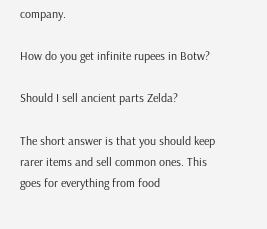company.

How do you get infinite rupees in Botw?

Should I sell ancient parts Zelda?

The short answer is that you should keep rarer items and sell common ones. This goes for everything from food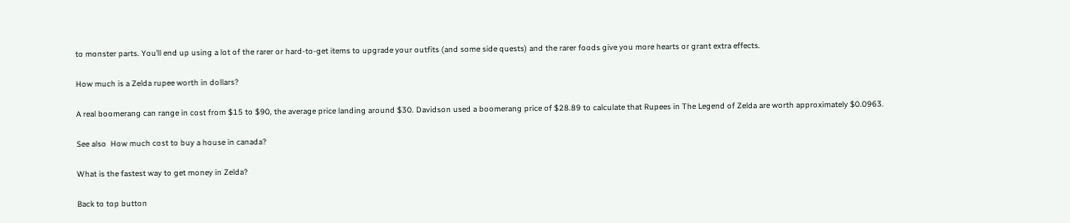to monster parts. You’ll end up using a lot of the rarer or hard-to-get items to upgrade your outfits (and some side quests) and the rarer foods give you more hearts or grant extra effects.

How much is a Zelda rupee worth in dollars?

A real boomerang can range in cost from $15 to $90, the average price landing around $30. Davidson used a boomerang price of $28.89 to calculate that Rupees in The Legend of Zelda are worth approximately $0.0963.

See also  How much cost to buy a house in canada?

What is the fastest way to get money in Zelda?

Back to top button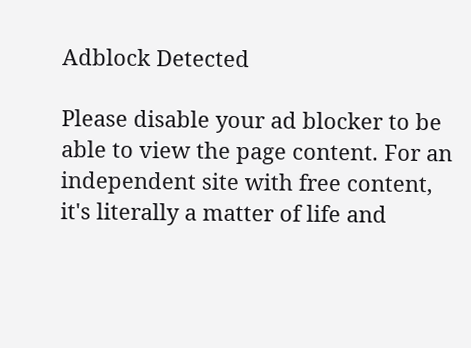Adblock Detected

Please disable your ad blocker to be able to view the page content. For an independent site with free content, it's literally a matter of life and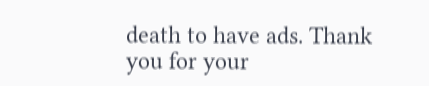death to have ads. Thank you for your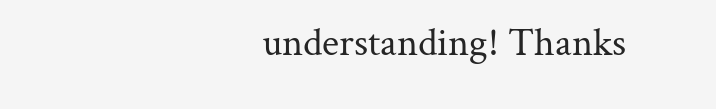understanding! Thanks